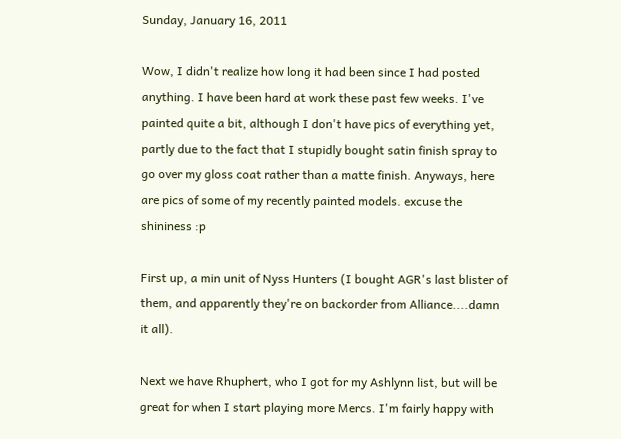Sunday, January 16, 2011

Wow, I didn't realize how long it had been since I had posted anything. I have been hard at work these past few weeks. I've painted quite a bit, although I don't have pics of everything yet, partly due to the fact that I stupidly bought satin finish spray to go over my gloss coat rather than a matte finish. Anyways, here are pics of some of my recently painted models. excuse the shininess :p

First up, a min unit of Nyss Hunters (I bought AGR's last blister of them, and apparently they're on backorder from Alliance....damn it all).

Next we have Rhuphert, who I got for my Ashlynn list, but will be great for when I start playing more Mercs. I'm fairly happy with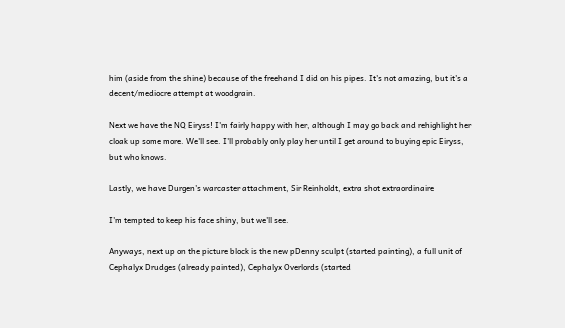him (aside from the shine) because of the freehand I did on his pipes. It's not amazing, but it's a decent/mediocre attempt at woodgrain.

Next we have the NQ Eiryss! I'm fairly happy with her, although I may go back and rehighlight her cloak up some more. We'll see. I'll probably only play her until I get around to buying epic Eiryss, but who knows.

Lastly, we have Durgen's warcaster attachment, Sir Reinholdt, extra shot extraordinaire

I'm tempted to keep his face shiny, but we'll see.

Anyways, next up on the picture block is the new pDenny sculpt (started painting), a full unit of Cephalyx Drudges (already painted), Cephalyx Overlords (started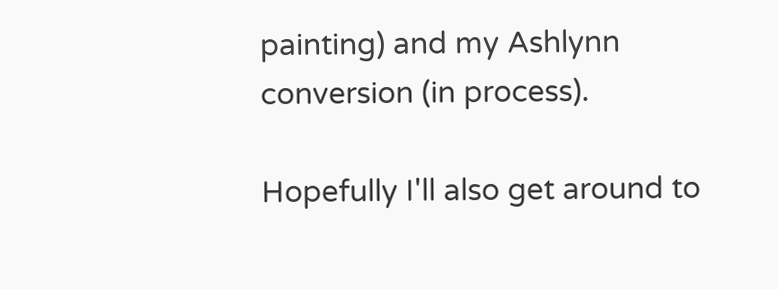painting) and my Ashlynn conversion (in process).

Hopefully I'll also get around to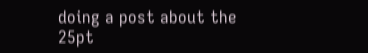doing a post about the 25pt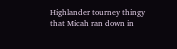Highlander tourney thingy that Micah ran down in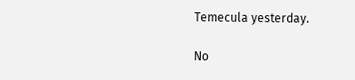Temecula yesterday.

No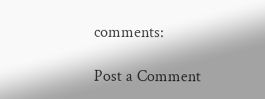comments:

Post a Comment